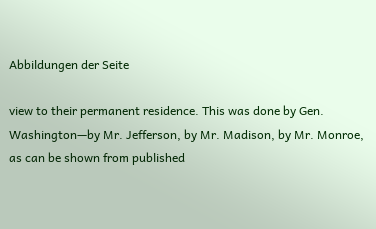Abbildungen der Seite

view to their permanent residence. This was done by Gen. Washington—by Mr. Jefferson, by Mr. Madison, by Mr. Monroe, as can be shown from published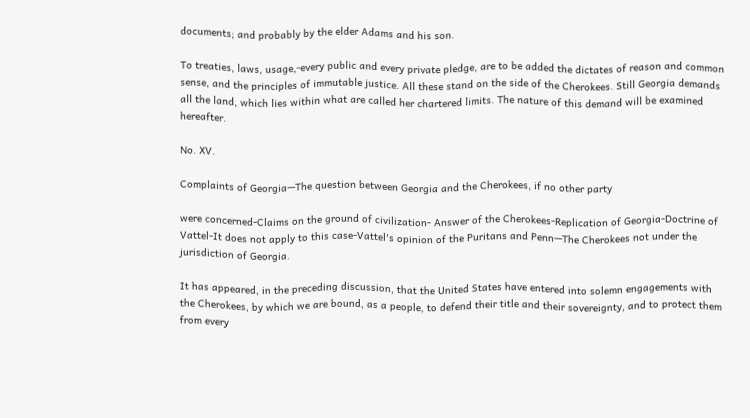documents; and probably by the elder Adams and his son.

To treaties, laws, usage,-every public and every private pledge, are to be added the dictates of reason and common sense, and the principles of immutable justice. All these stand on the side of the Cherokees. Still Georgia demands all the land, which lies within what are called her chartered limits. The nature of this demand will be examined hereafter.

No. XV.

Complaints of Georgia—The question between Georgia and the Cherokees, if no other party

were concerned-Claims on the ground of civilization- Answer of the Cherokees-Replication of Georgia-Doctrine of Vattel-It does not apply to this case-Vattel's opinion of the Puritans and Penn—The Cherokees not under the jurisdiction of Georgia.

It has appeared, in the preceding discussion, that the United States have entered into solemn engagements with the Cherokees, by which we are bound, as a people, to defend their title and their sovereignty, and to protect them from every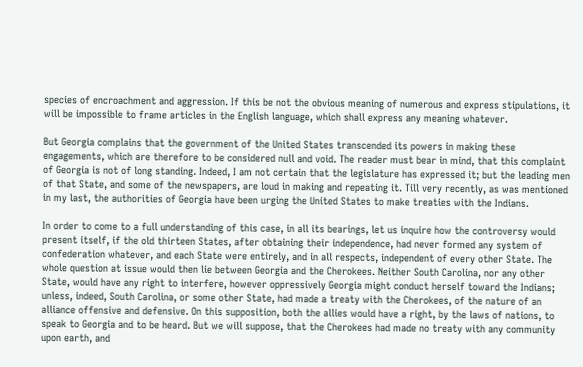species of encroachment and aggression. If this be not the obvious meaning of numerous and express stipulations, it will be impossible to frame articles in the English language, which shall express any meaning whatever.

But Georgia complains that the government of the United States transcended its powers in making these engagements, which are therefore to be considered null and void. The reader must bear in mind, that this complaint of Georgia is not of long standing. Indeed, I am not certain that the legislature has expressed it; but the leading men of that State, and some of the newspapers, are loud in making and repeating it. Till very recently, as was mentioned in my last, the authorities of Georgia have been urging the United States to make treaties with the Indians.

In order to come to a full understanding of this case, in all its bearings, let us inquire how the controversy would present itself, if the old thirteen States, after obtaining their independence, had never formed any system of confederation whatever, and each State were entirely, and in all respects, independent of every other State. The whole question at issue would then lie between Georgia and the Cherokees. Neither South Carolina, nor any other State, would have any right to interfere, however oppressively Georgia might conduct herself toward the Indians; unless, indeed, South Carolina, or some other State, had made a treaty with the Cherokees, of the nature of an alliance offensive and defensive. On this supposition, both the allies would have a right, by the laws of nations, to speak to Georgia and to be heard. But we will suppose, that the Cherokees had made no treaty with any community upon earth, and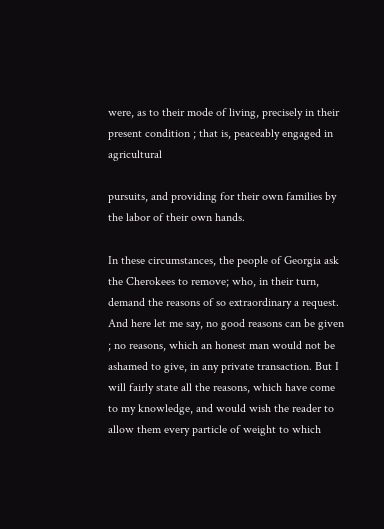were, as to their mode of living, precisely in their present condition ; that is, peaceably engaged in agricultural

pursuits, and providing for their own families by the labor of their own hands.

In these circumstances, the people of Georgia ask the Cherokees to remove; who, in their turn, demand the reasons of so extraordinary a request. And here let me say, no good reasons can be given ; no reasons, which an honest man would not be ashamed to give, in any private transaction. But I will fairly state all the reasons, which have come to my knowledge, and would wish the reader to allow them every particle of weight to which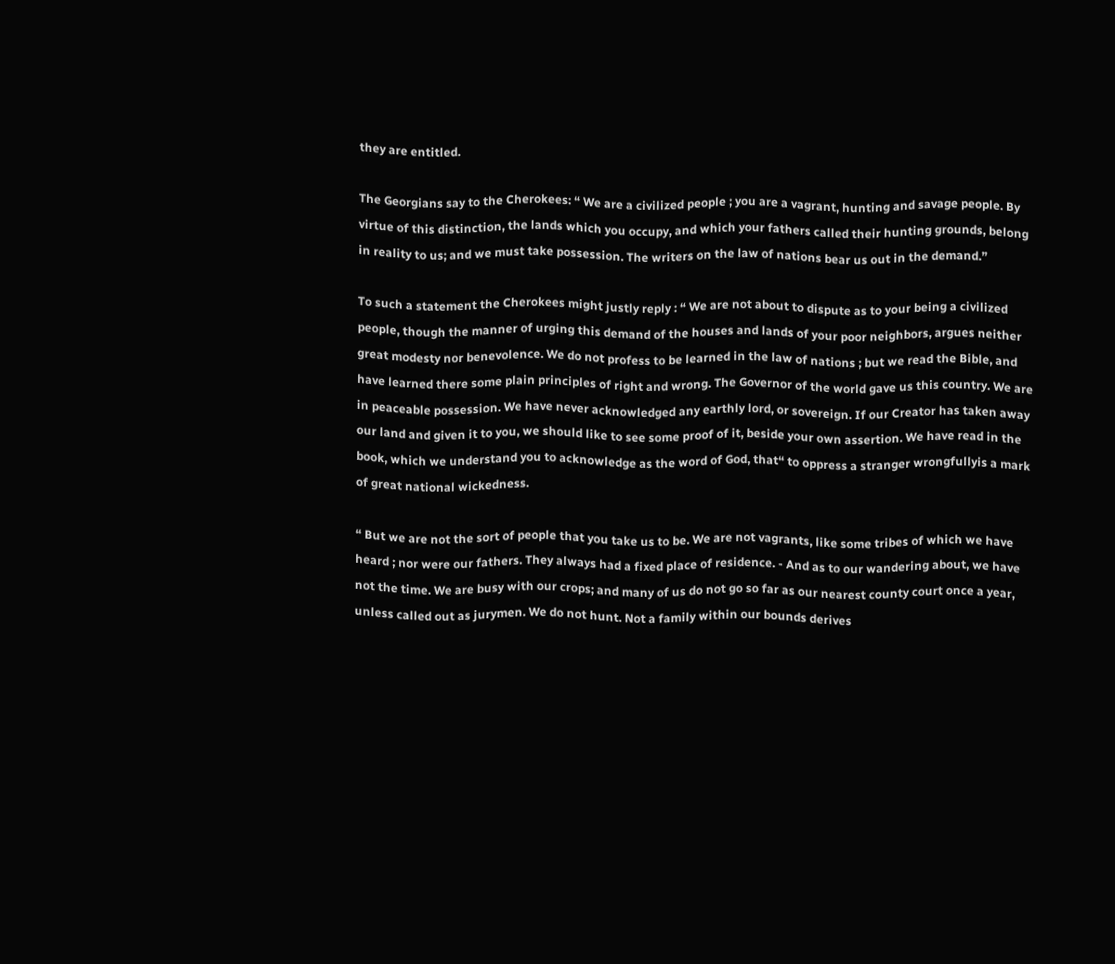they are entitled.

The Georgians say to the Cherokees: “ We are a civilized people ; you are a vagrant, hunting and savage people. By virtue of this distinction, the lands which you occupy, and which your fathers called their hunting grounds, belong in reality to us; and we must take possession. The writers on the law of nations bear us out in the demand.”

To such a statement the Cherokees might justly reply : “ We are not about to dispute as to your being a civilized people, though the manner of urging this demand of the houses and lands of your poor neighbors, argues neither great modesty nor benevolence. We do not profess to be learned in the law of nations ; but we read the Bible, and have learned there some plain principles of right and wrong. The Governor of the world gave us this country. We are in peaceable possession. We have never acknowledged any earthly lord, or sovereign. If our Creator has taken away our land and given it to you, we should like to see some proof of it, beside your own assertion. We have read in the book, which we understand you to acknowledge as the word of God, that“ to oppress a stranger wrongfullyis a mark of great national wickedness.

“ But we are not the sort of people that you take us to be. We are not vagrants, like some tribes of which we have heard ; nor were our fathers. They always had a fixed place of residence. - And as to our wandering about, we have not the time. We are busy with our crops; and many of us do not go so far as our nearest county court once a year, unless called out as jurymen. We do not hunt. Not a family within our bounds derives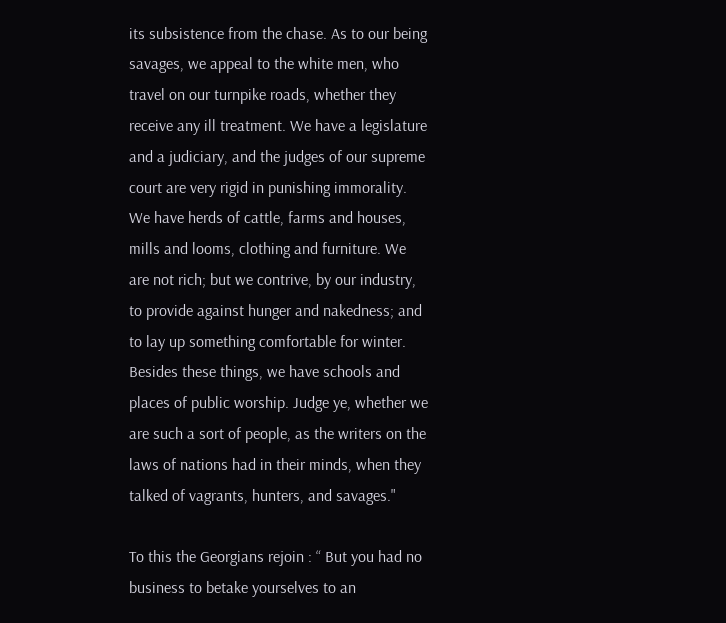its subsistence from the chase. As to our being savages, we appeal to the white men, who travel on our turnpike roads, whether they receive any ill treatment. We have a legislature and a judiciary, and the judges of our supreme court are very rigid in punishing immorality. We have herds of cattle, farms and houses, mills and looms, clothing and furniture. We are not rich; but we contrive, by our industry, to provide against hunger and nakedness; and to lay up something comfortable for winter. Besides these things, we have schools and places of public worship. Judge ye, whether we are such a sort of people, as the writers on the laws of nations had in their minds, when they talked of vagrants, hunters, and savages."

To this the Georgians rejoin : “ But you had no business to betake yourselves to an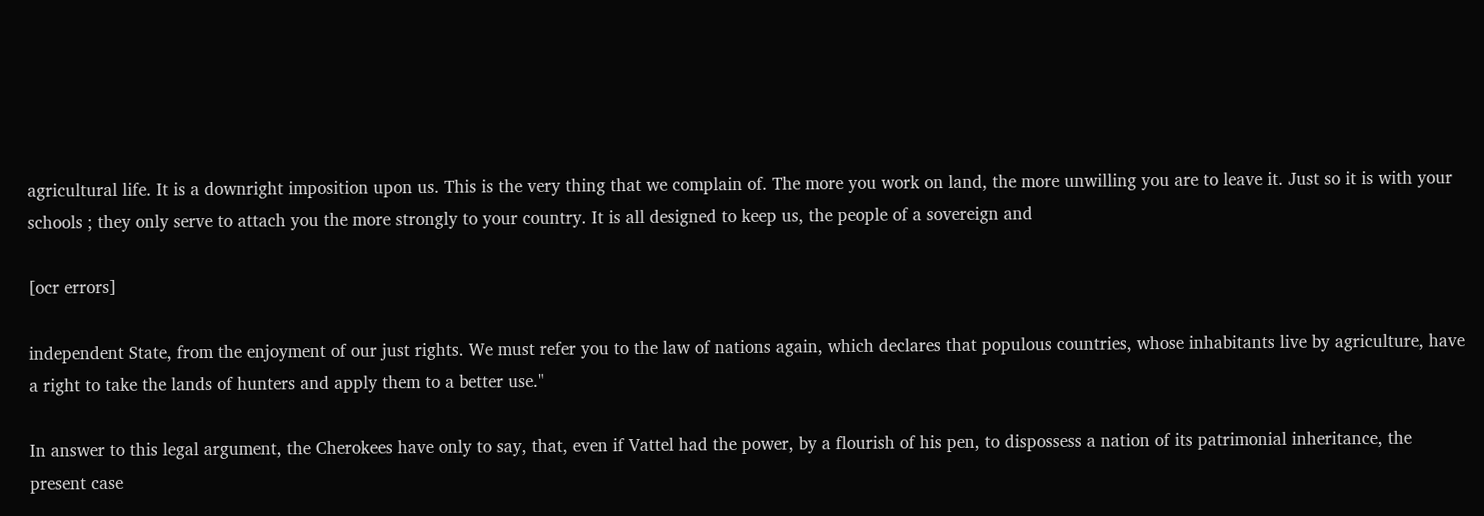agricultural life. It is a downright imposition upon us. This is the very thing that we complain of. The more you work on land, the more unwilling you are to leave it. Just so it is with your schools ; they only serve to attach you the more strongly to your country. It is all designed to keep us, the people of a sovereign and

[ocr errors]

independent State, from the enjoyment of our just rights. We must refer you to the law of nations again, which declares that populous countries, whose inhabitants live by agriculture, have a right to take the lands of hunters and apply them to a better use."

In answer to this legal argument, the Cherokees have only to say, that, even if Vattel had the power, by a flourish of his pen, to dispossess a nation of its patrimonial inheritance, the present case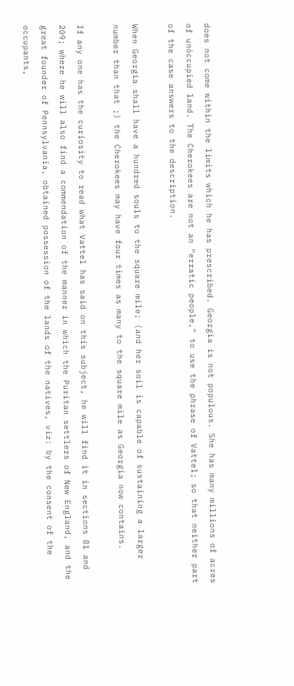does not come within the limits which he has prescribed. Georgia is not populous. She has many millions of acres of unóccupied land. The Cherokees are not an “erratic people," to use the phrase of Vattel; so that neither part of the case answers to the description.

When Georgia shall have a hundred souls to the square mile; (and her soil is capable of sustaining a larger number than that ;) the Cherokees may have four times as many to the square mile as Georgia now contains.

If any one has the curiosity to read what Vattel has said on this subject, he will find it in sections 81 and 209; where he will also find a commendation of the manner in which the Puritan settlers of New England, and the great founder of Pennsylvania, obtained possession of the lands of the natives, viz: by the consent of the occupants,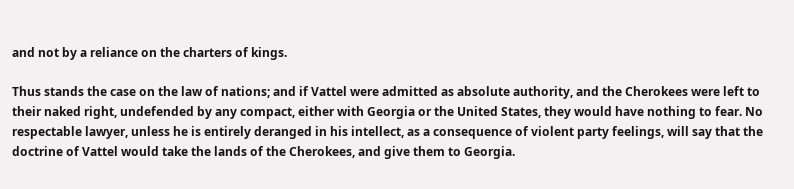and not by a reliance on the charters of kings.

Thus stands the case on the law of nations; and if Vattel were admitted as absolute authority, and the Cherokees were left to their naked right, undefended by any compact, either with Georgia or the United States, they would have nothing to fear. No respectable lawyer, unless he is entirely deranged in his intellect, as a consequence of violent party feelings, will say that the doctrine of Vattel would take the lands of the Cherokees, and give them to Georgia.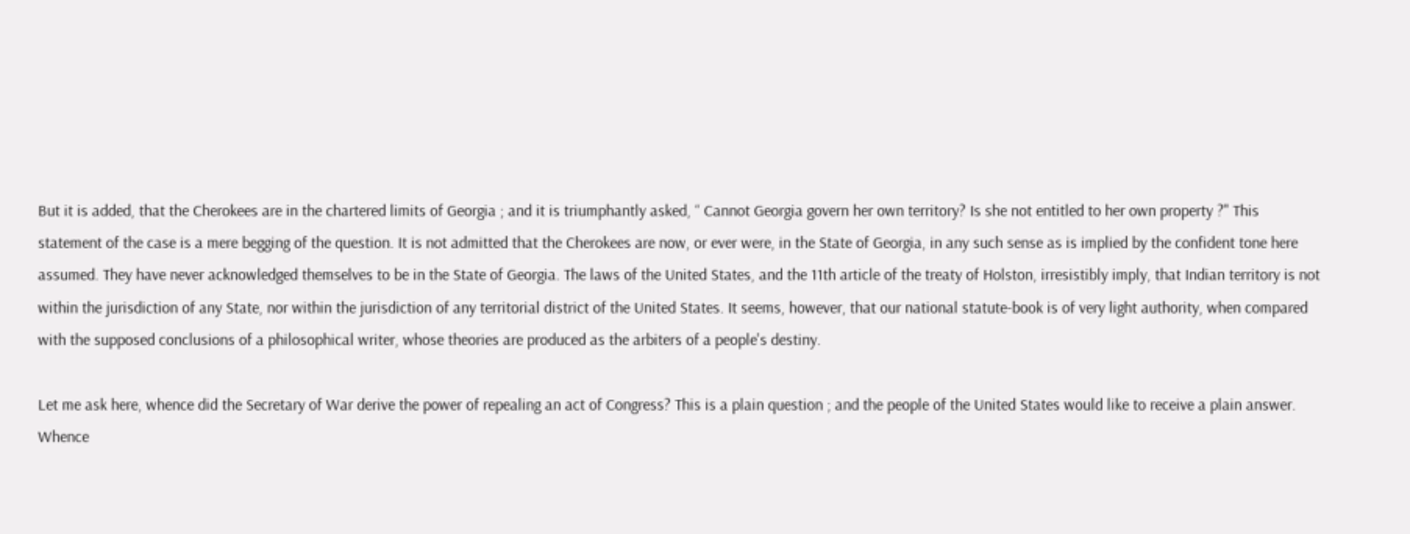But it is added, that the Cherokees are in the chartered limits of Georgia ; and it is triumphantly asked, “ Cannot Georgia govern her own territory? Is she not entitled to her own property ?" This statement of the case is a mere begging of the question. It is not admitted that the Cherokees are now, or ever were, in the State of Georgia, in any such sense as is implied by the confident tone here assumed. They have never acknowledged themselves to be in the State of Georgia. The laws of the United States, and the 11th article of the treaty of Holston, irresistibly imply, that Indian territory is not within the jurisdiction of any State, nor within the jurisdiction of any territorial district of the United States. It seems, however, that our national statute-book is of very light authority, when compared with the supposed conclusions of a philosophical writer, whose theories are produced as the arbiters of a people's destiny.

Let me ask here, whence did the Secretary of War derive the power of repealing an act of Congress? This is a plain question ; and the people of the United States would like to receive a plain answer. Whence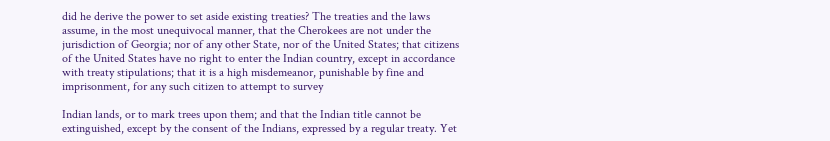did he derive the power to set aside existing treaties? The treaties and the laws assume, in the most unequivocal manner, that the Cherokees are not under the jurisdiction of Georgia; nor of any other State, nor of the United States; that citizens of the United States have no right to enter the Indian country, except in accordance with treaty stipulations; that it is a high misdemeanor, punishable by fine and imprisonment, for any such citizen to attempt to survey

Indian lands, or to mark trees upon them; and that the Indian title cannot be extinguished, except by the consent of the Indians, expressed by a regular treaty. Yet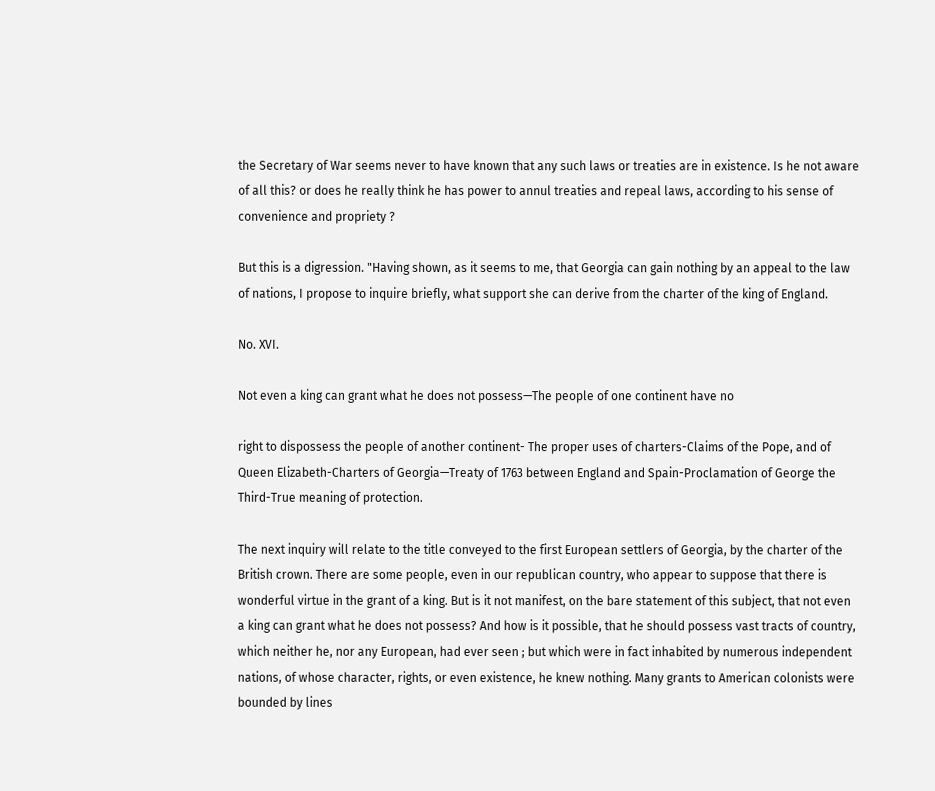the Secretary of War seems never to have known that any such laws or treaties are in existence. Is he not aware of all this? or does he really think he has power to annul treaties and repeal laws, according to his sense of convenience and propriety ?

But this is a digression. "Having shown, as it seems to me, that Georgia can gain nothing by an appeal to the law of nations, I propose to inquire briefly, what support she can derive from the charter of the king of England.

No. XVI.

Not even a king can grant what he does not possess—The people of one continent have no

right to dispossess the people of another continent- The proper uses of charters-Claims of the Pope, and of Queen Elizabeth-Charters of Georgia—Treaty of 1763 between England and Spain-Proclamation of George the Third-True meaning of protection.

The next inquiry will relate to the title conveyed to the first European settlers of Georgia, by the charter of the British crown. There are some people, even in our republican country, who appear to suppose that there is wonderful virtue in the grant of a king. But is it not manifest, on the bare statement of this subject, that not even a king can grant what he does not possess? And how is it possible, that he should possess vast tracts of country, which neither he, nor any European, had ever seen ; but which were in fact inhabited by numerous independent nations, of whose character, rights, or even existence, he knew nothing. Many grants to American colonists were bounded by lines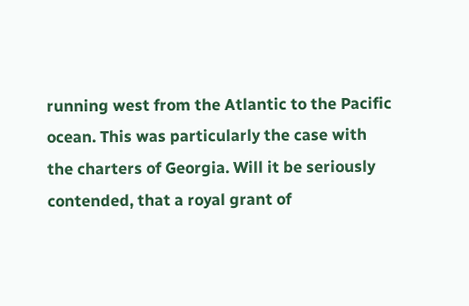running west from the Atlantic to the Pacific ocean. This was particularly the case with the charters of Georgia. Will it be seriously contended, that a royal grant of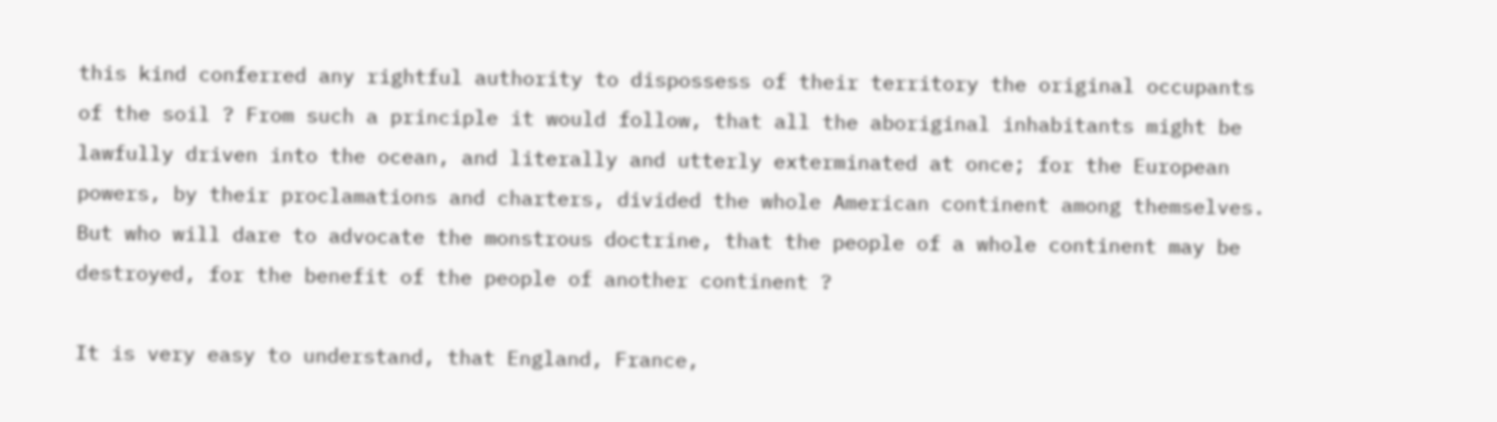this kind conferred any rightful authority to dispossess of their territory the original occupants of the soil ? From such a principle it would follow, that all the aboriginal inhabitants might be lawfully driven into the ocean, and literally and utterly exterminated at once; for the European powers, by their proclamations and charters, divided the whole American continent among themselves. But who will dare to advocate the monstrous doctrine, that the people of a whole continent may be destroyed, for the benefit of the people of another continent ?

It is very easy to understand, that England, France,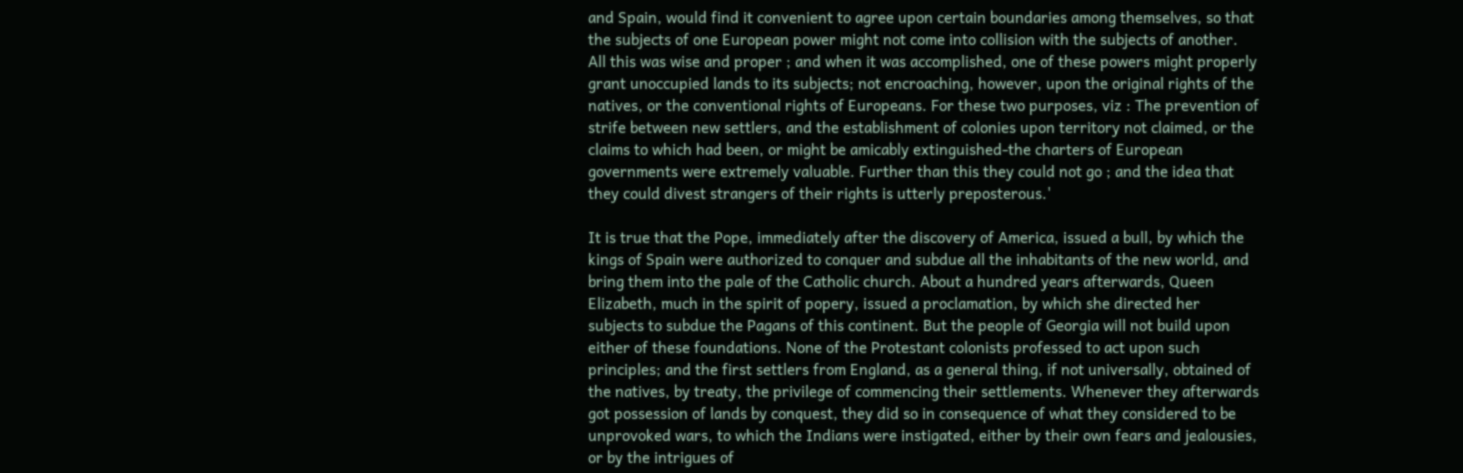and Spain, would find it convenient to agree upon certain boundaries among themselves, so that the subjects of one European power might not come into collision with the subjects of another. All this was wise and proper ; and when it was accomplished, one of these powers might properly grant unoccupied lands to its subjects; not encroaching, however, upon the original rights of the natives, or the conventional rights of Europeans. For these two purposes, viz : The prevention of strife between new settlers, and the establishment of colonies upon territory not claimed, or the claims to which had been, or might be amicably extinguished-the charters of European governments were extremely valuable. Further than this they could not go ; and the idea that they could divest strangers of their rights is utterly preposterous.'

It is true that the Pope, immediately after the discovery of America, issued a bull, by which the kings of Spain were authorized to conquer and subdue all the inhabitants of the new world, and bring them into the pale of the Catholic church. About a hundred years afterwards, Queen Elizabeth, much in the spirit of popery, issued a proclamation, by which she directed her subjects to subdue the Pagans of this continent. But the people of Georgia will not build upon either of these foundations. None of the Protestant colonists professed to act upon such principles; and the first settlers from England, as a general thing, if not universally, obtained of the natives, by treaty, the privilege of commencing their settlements. Whenever they afterwards got possession of lands by conquest, they did so in consequence of what they considered to be unprovoked wars, to which the Indians were instigated, either by their own fears and jealousies, or by the intrigues of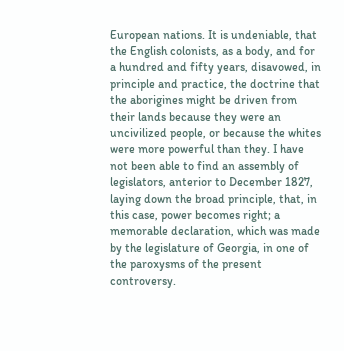European nations. It is undeniable, that the English colonists, as a body, and for a hundred and fifty years, disavowed, in principle and practice, the doctrine that the aborigines might be driven from their lands because they were an uncivilized people, or because the whites were more powerful than they. I have not been able to find an assembly of legislators, anterior to December 1827, laying down the broad principle, that, in this case, power becomes right; a memorable declaration, which was made by the legislature of Georgia, in one of the paroxysms of the present controversy.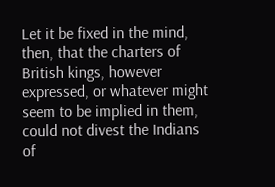Let it be fixed in the mind, then, that the charters of British kings, however expressed, or whatever might seem to be implied in them, could not divest the Indians of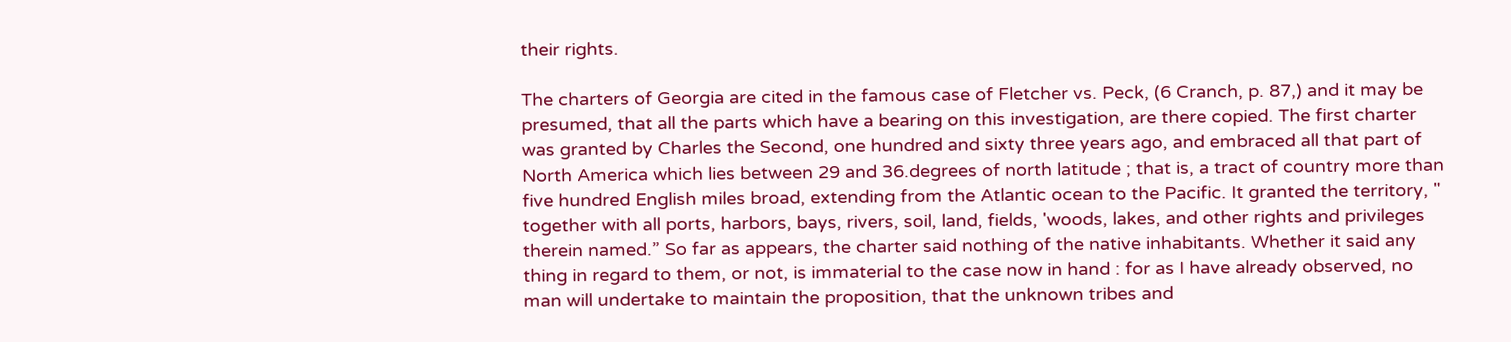their rights.

The charters of Georgia are cited in the famous case of Fletcher vs. Peck, (6 Cranch, p. 87,) and it may be presumed, that all the parts which have a bearing on this investigation, are there copied. The first charter was granted by Charles the Second, one hundred and sixty three years ago, and embraced all that part of North America which lies between 29 and 36.degrees of north latitude ; that is, a tract of country more than five hundred English miles broad, extending from the Atlantic ocean to the Pacific. It granted the territory, " together with all ports, harbors, bays, rivers, soil, land, fields, 'woods, lakes, and other rights and privileges therein named.” So far as appears, the charter said nothing of the native inhabitants. Whether it said any thing in regard to them, or not, is immaterial to the case now in hand : for as I have already observed, no man will undertake to maintain the proposition, that the unknown tribes and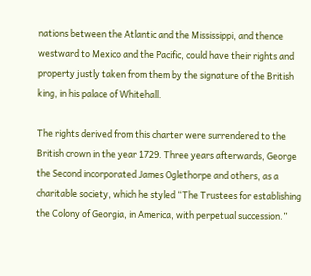nations between the Atlantic and the Mississippi, and thence westward to Mexico and the Pacific, could have their rights and property justly taken from them by the signature of the British king, in his palace of Whitehall.

The rights derived from this charter were surrendered to the British crown in the year 1729. Three years afterwards, George the Second incorporated James Oglethorpe and others, as a charitable society, which he styled “The Trustees for establishing the Colony of Georgia, in America, with perpetual succession.”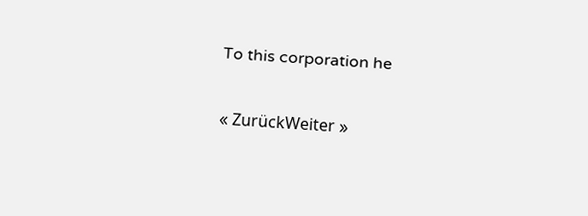To this corporation he

« ZurückWeiter »